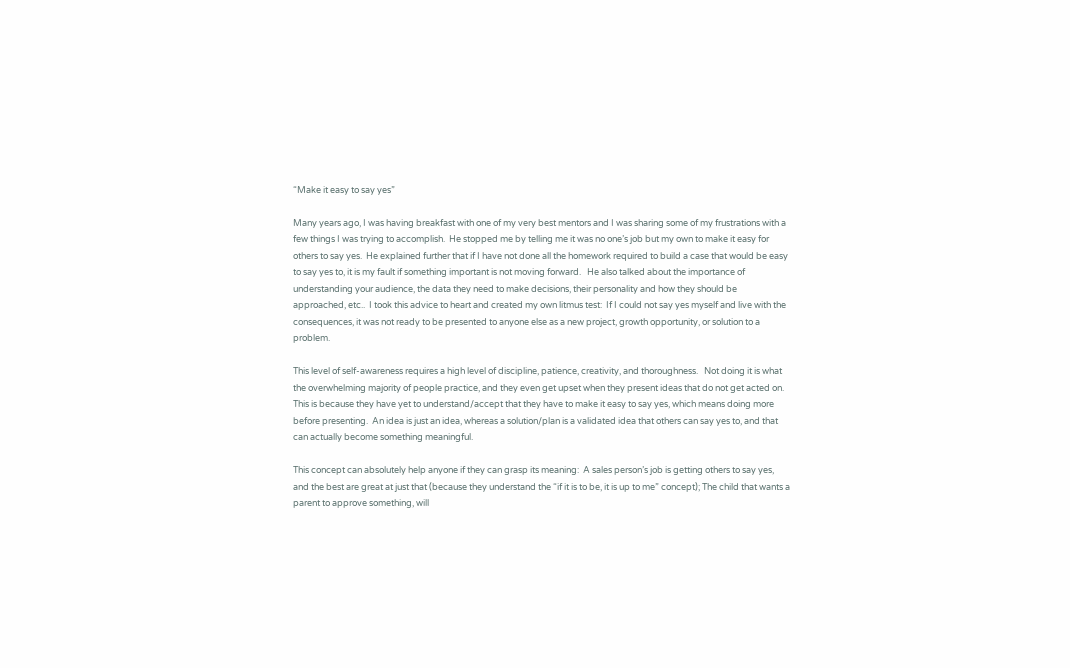“Make it easy to say yes”

Many years ago, I was having breakfast with one of my very best mentors and I was sharing some of my frustrations with a few things I was trying to accomplish.  He stopped me by telling me it was no one’s job but my own to make it easy for others to say yes.  He explained further that if I have not done all the homework required to build a case that would be easy to say yes to, it is my fault if something important is not moving forward.   He also talked about the importance of understanding your audience, the data they need to make decisions, their personality and how they should be approached, etc..  I took this advice to heart and created my own litmus test:  If I could not say yes myself and live with the consequences, it was not ready to be presented to anyone else as a new project, growth opportunity, or solution to a problem.

This level of self-awareness requires a high level of discipline, patience, creativity, and thoroughness.   Not doing it is what the overwhelming majority of people practice, and they even get upset when they present ideas that do not get acted on.  This is because they have yet to understand/accept that they have to make it easy to say yes, which means doing more before presenting.  An idea is just an idea, whereas a solution/plan is a validated idea that others can say yes to, and that can actually become something meaningful.

This concept can absolutely help anyone if they can grasp its meaning:  A sales person’s job is getting others to say yes, and the best are great at just that (because they understand the “if it is to be, it is up to me” concept); The child that wants a parent to approve something, will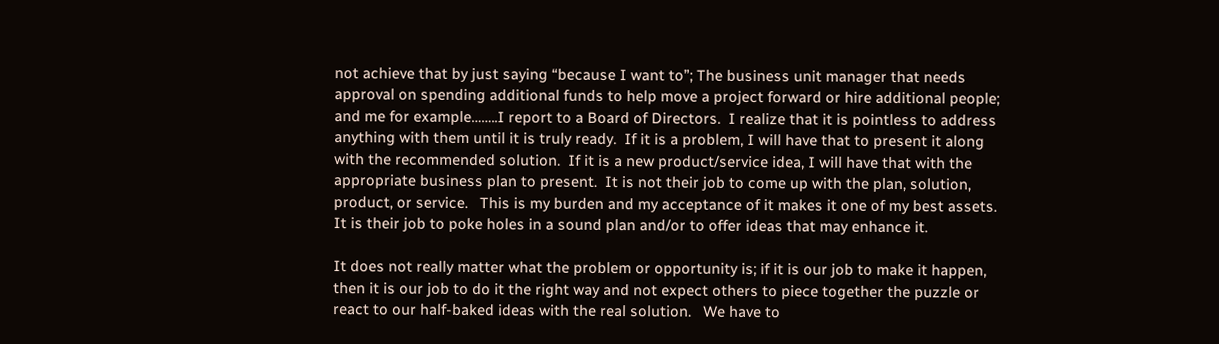not achieve that by just saying “because I want to”; The business unit manager that needs approval on spending additional funds to help move a project forward or hire additional people;  and me for example……..I report to a Board of Directors.  I realize that it is pointless to address anything with them until it is truly ready.  If it is a problem, I will have that to present it along with the recommended solution.  If it is a new product/service idea, I will have that with the appropriate business plan to present.  It is not their job to come up with the plan, solution, product, or service.   This is my burden and my acceptance of it makes it one of my best assets.  It is their job to poke holes in a sound plan and/or to offer ideas that may enhance it.

It does not really matter what the problem or opportunity is; if it is our job to make it happen, then it is our job to do it the right way and not expect others to piece together the puzzle or react to our half-baked ideas with the real solution.   We have to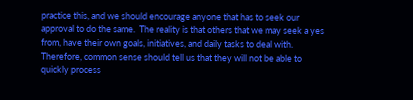practice this, and we should encourage anyone that has to seek our approval to do the same.  The reality is that others that we may seek a yes from, have their own goals, initiatives, and daily tasks to deal with.  Therefore, common sense should tell us that they will not be able to quickly process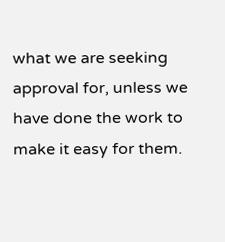what we are seeking approval for, unless we have done the work to make it easy for them.